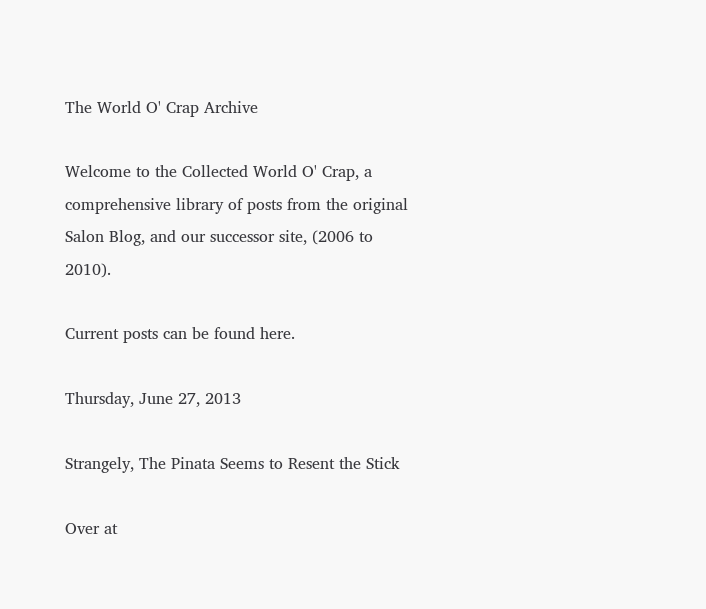The World O' Crap Archive

Welcome to the Collected World O' Crap, a comprehensive library of posts from the original Salon Blog, and our successor site, (2006 to 2010).

Current posts can be found here.

Thursday, June 27, 2013

Strangely, The Pinata Seems to Resent the Stick

Over at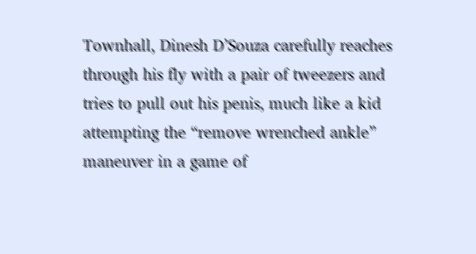Townhall, Dinesh D’Souza carefully reaches through his fly with a pair of tweezers and tries to pull out his penis, much like a kid attempting the “remove wrenched ankle” maneuver in a game of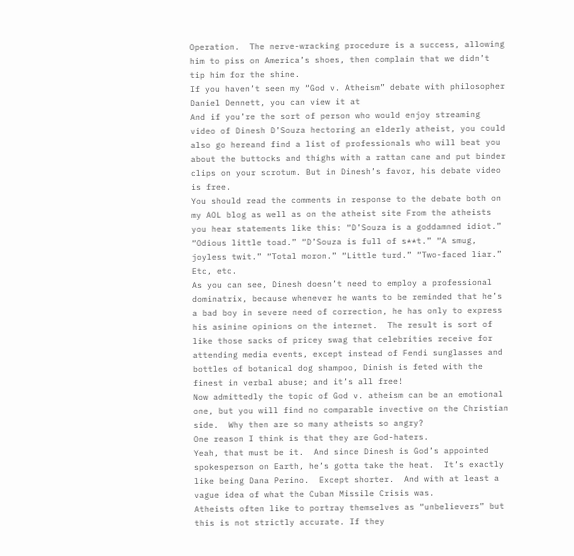Operation.  The nerve-wracking procedure is a success, allowing him to piss on America’s shoes, then complain that we didn’t tip him for the shine.
If you haven’t seen my “God v. Atheism” debate with philosopher Daniel Dennett, you can view it at
And if you’re the sort of person who would enjoy streaming video of Dinesh D’Souza hectoring an elderly atheist, you could also go hereand find a list of professionals who will beat you about the buttocks and thighs with a rattan cane and put binder clips on your scrotum. But in Dinesh’s favor, his debate video is free.
You should read the comments in response to the debate both on my AOL blog as well as on the atheist site From the atheists you hear statements like this: “D’Souza is a goddamned idiot.” “Odious little toad.” “D’Souza is full of s**t.” “A smug, joyless twit.” “Total moron.” “Little turd.” “Two-faced liar.” Etc, etc.
As you can see, Dinesh doesn’t need to employ a professional dominatrix, because whenever he wants to be reminded that he’s a bad boy in severe need of correction, he has only to express his asinine opinions on the internet.  The result is sort of like those sacks of pricey swag that celebrities receive for attending media events, except instead of Fendi sunglasses and bottles of botanical dog shampoo, Dinish is feted with the finest in verbal abuse; and it’s all free!
Now admittedly the topic of God v. atheism can be an emotional one, but you will find no comparable invective on the Christian side.  Why then are so many atheists so angry?
One reason I think is that they are God-haters.
Yeah, that must be it.  And since Dinesh is God’s appointed spokesperson on Earth, he’s gotta take the heat.  It’s exactly like being Dana Perino.  Except shorter.  And with at least a vague idea of what the Cuban Missile Crisis was.
Atheists often like to portray themselves as “unbelievers” but this is not strictly accurate. If they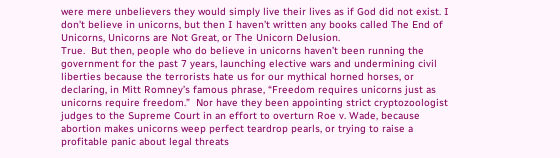were mere unbelievers they would simply live their lives as if God did not exist. I don’t believe in unicorns, but then I haven’t written any books called The End of Unicorns, Unicorns are Not Great, or The Unicorn Delusion.
True.  But then, people who do believe in unicorns haven’t been running the government for the past 7 years, launching elective wars and undermining civil liberties because the terrorists hate us for our mythical horned horses, or declaring, in Mitt Romney’s famous phrase, “Freedom requires unicorns just as unicorns require freedom.”  Nor have they been appointing strict cryptozoologist judges to the Supreme Court in an effort to overturn Roe v. Wade, because abortion makes unicorns weep perfect teardrop pearls, or trying to raise a profitable panic about legal threats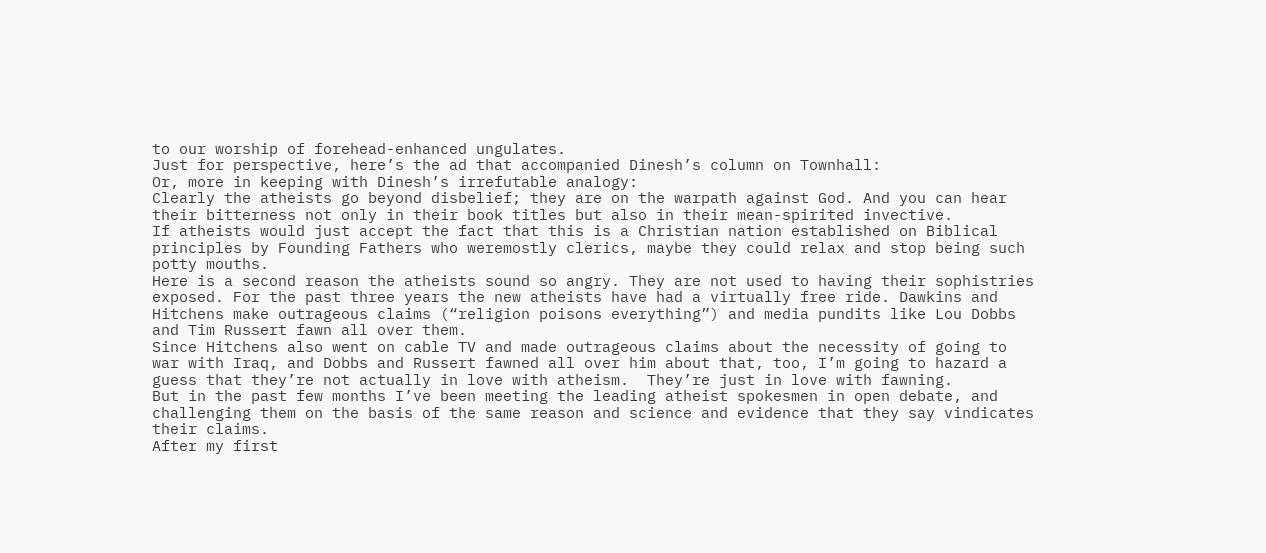to our worship of forehead-enhanced ungulates.
Just for perspective, here’s the ad that accompanied Dinesh’s column on Townhall:
Or, more in keeping with Dinesh’s irrefutable analogy:
Clearly the atheists go beyond disbelief; they are on the warpath against God. And you can hear their bitterness not only in their book titles but also in their mean-spirited invective.
If atheists would just accept the fact that this is a Christian nation established on Biblical principles by Founding Fathers who weremostly clerics, maybe they could relax and stop being such potty mouths.
Here is a second reason the atheists sound so angry. They are not used to having their sophistries exposed. For the past three years the new atheists have had a virtually free ride. Dawkins and Hitchens make outrageous claims (“religion poisons everything”) and media pundits like Lou Dobbs and Tim Russert fawn all over them.
Since Hitchens also went on cable TV and made outrageous claims about the necessity of going to war with Iraq, and Dobbs and Russert fawned all over him about that, too, I’m going to hazard a guess that they’re not actually in love with atheism.  They’re just in love with fawning.
But in the past few months I’ve been meeting the leading atheist spokesmen in open debate, and challenging them on the basis of the same reason and science and evidence that they say vindicates their claims.
After my first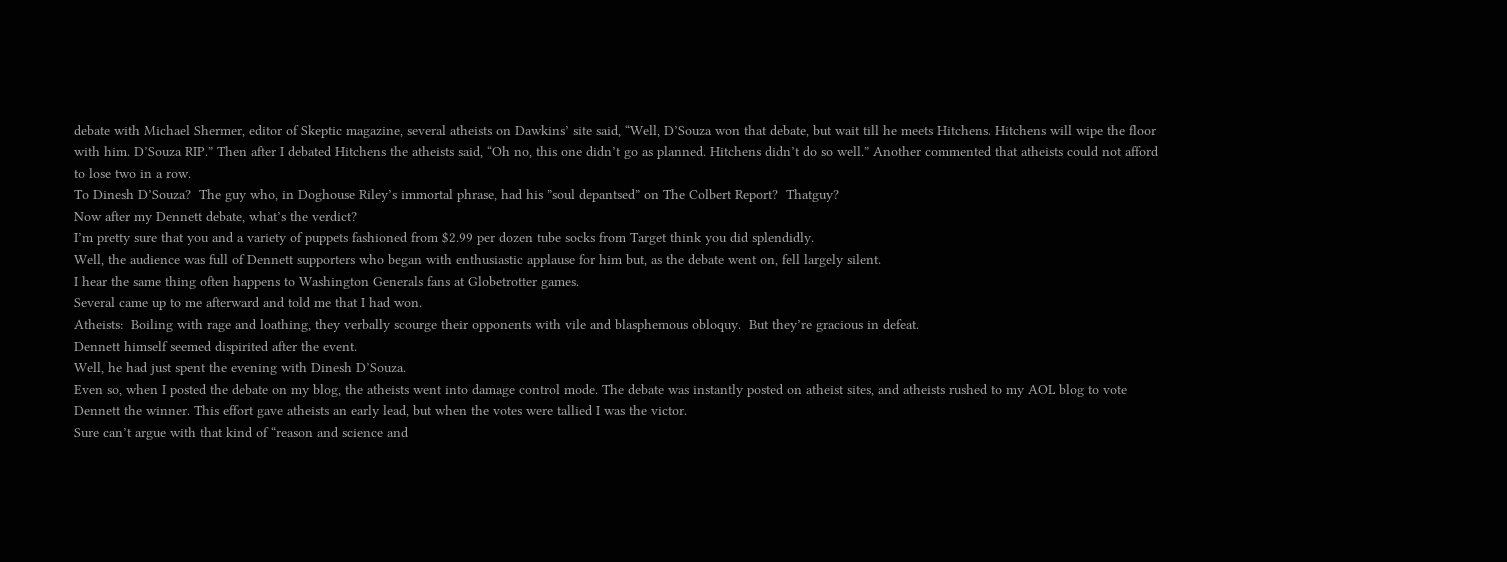debate with Michael Shermer, editor of Skeptic magazine, several atheists on Dawkins’ site said, “Well, D’Souza won that debate, but wait till he meets Hitchens. Hitchens will wipe the floor with him. D’Souza RIP.” Then after I debated Hitchens the atheists said, “Oh no, this one didn’t go as planned. Hitchens didn’t do so well.” Another commented that atheists could not afford to lose two in a row.
To Dinesh D’Souza?  The guy who, in Doghouse Riley’s immortal phrase, had his ”soul depantsed” on The Colbert Report?  Thatguy?
Now after my Dennett debate, what’s the verdict?
I’m pretty sure that you and a variety of puppets fashioned from $2.99 per dozen tube socks from Target think you did splendidly.
Well, the audience was full of Dennett supporters who began with enthusiastic applause for him but, as the debate went on, fell largely silent.
I hear the same thing often happens to Washington Generals fans at Globetrotter games.
Several came up to me afterward and told me that I had won.
Atheists:  Boiling with rage and loathing, they verbally scourge their opponents with vile and blasphemous obloquy.  But they’re gracious in defeat.
Dennett himself seemed dispirited after the event.
Well, he had just spent the evening with Dinesh D’Souza.
Even so, when I posted the debate on my blog, the atheists went into damage control mode. The debate was instantly posted on atheist sites, and atheists rushed to my AOL blog to vote Dennett the winner. This effort gave atheists an early lead, but when the votes were tallied I was the victor.
Sure can’t argue with that kind of “reason and science and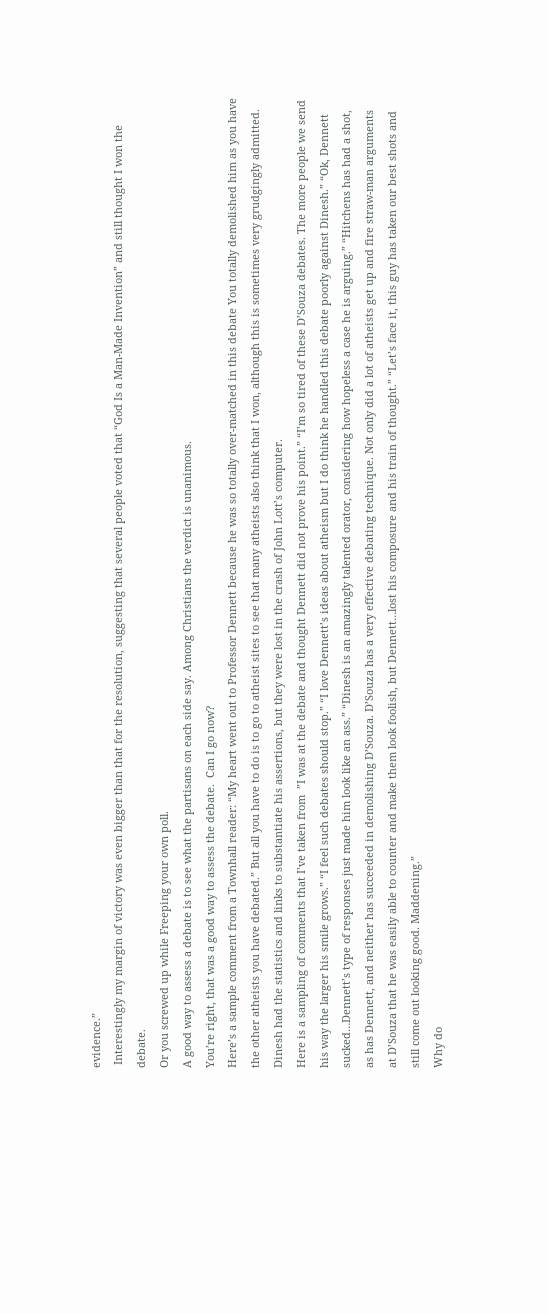evidence.”
 Interestingly my margin of victory was even bigger than that for the resolution, suggesting that several people voted that “God Is a Man-Made Invention” and still thought I won the debate.
Or you screwed up while Freeping your own poll.
A good way to assess a debate is to see what the partisans on each side say. Among Christians the verdict is unanimous.
You’re right, that was a good way to assess the debate.  Can I go now?
Here’s a sample comment from a Townhall reader: “My heart went out to Professor Dennett because he was so totally over-matched in this debate You totally demolished him as you have the other atheists you have debated.” But all you have to do is to go to atheist sites to see that many atheists also think that I won, although this is sometimes very grudgingly admitted.
Dinesh had the statistics and links to substantiate his assertions, but they were lost in the crash of John Lott’s computer.
Here is a sampling of comments that I’ve taken from  ”I was at the debate and thought Dennett did not prove his point.” “I’m so tired of these D’Souza debates. The more people we send his way the larger his smile grows.” “I feel such debates should stop.” “I love Dennett’s ideas about atheism but I do think he handled this debate poorly against Dinesh.” “Ok, Dennett sucked…Dennett’s type of responses just made him look like an ass.” “Dinesh is an amazingly talented orator, considering how hopeless a case he is arguing.” “Hitchens has had a shot, as has Dennett, and neither has succeeded in demolishing D’Souza. D’Souza has a very effective debating technique. Not only did a lot of atheists get up and fire straw-man arguments at D’Souza that he was easily able to counter and make them look foolish, but Dennett…lost his composure and his train of thought.” “Let’s face it, this guy has taken our best shots and still come out looking good. Maddening.”
Why do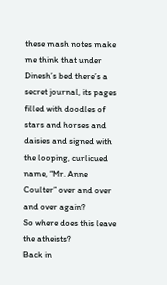these mash notes make me think that under Dinesh’s bed there’s a secret journal, its pages filled with doodles of stars and horses and daisies and signed with the looping, curlicued name, “Mr. Anne Coulter” over and over and over again?
So where does this leave the atheists?
Back in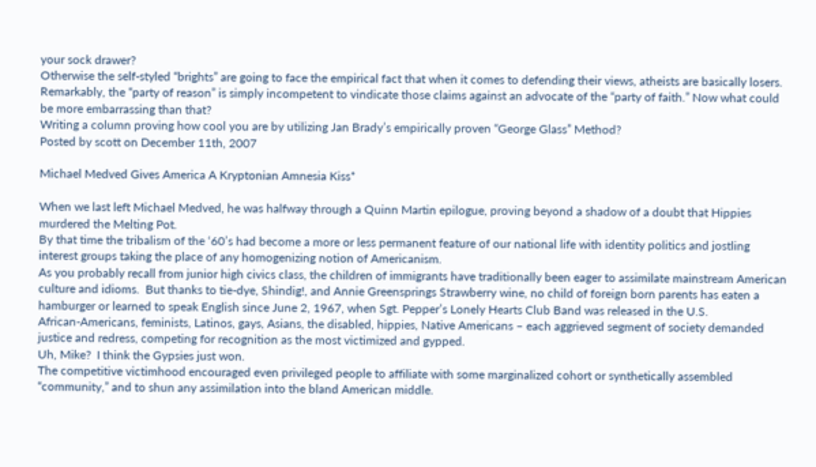your sock drawer?
Otherwise the self-styled “brights” are going to face the empirical fact that when it comes to defending their views, atheists are basically losers. Remarkably, the “party of reason” is simply incompetent to vindicate those claims against an advocate of the “party of faith.” Now what could be more embarrassing than that?
Writing a column proving how cool you are by utilizing Jan Brady’s empirically proven “George Glass” Method?
Posted by scott on December 11th, 2007

Michael Medved Gives America A Kryptonian Amnesia Kiss*

When we last left Michael Medved, he was halfway through a Quinn Martin epilogue, proving beyond a shadow of a doubt that Hippies murdered the Melting Pot.
By that time the tribalism of the ‘60’s had become a more or less permanent feature of our national life with identity politics and jostling interest groups taking the place of any homogenizing notion of Americanism.
As you probably recall from junior high civics class, the children of immigrants have traditionally been eager to assimilate mainstream American culture and idioms.  But thanks to tie-dye, Shindig!, and Annie Greensprings Strawberry wine, no child of foreign born parents has eaten a hamburger or learned to speak English since June 2, 1967, when Sgt. Pepper’s Lonely Hearts Club Band was released in the U.S.
African-Americans, feminists, Latinos, gays, Asians, the disabled, hippies, Native Americans – each aggrieved segment of society demanded justice and redress, competing for recognition as the most victimized and gypped.
Uh, Mike?  I think the Gypsies just won.
The competitive victimhood encouraged even privileged people to affiliate with some marginalized cohort or synthetically assembled “community,” and to shun any assimilation into the bland American middle.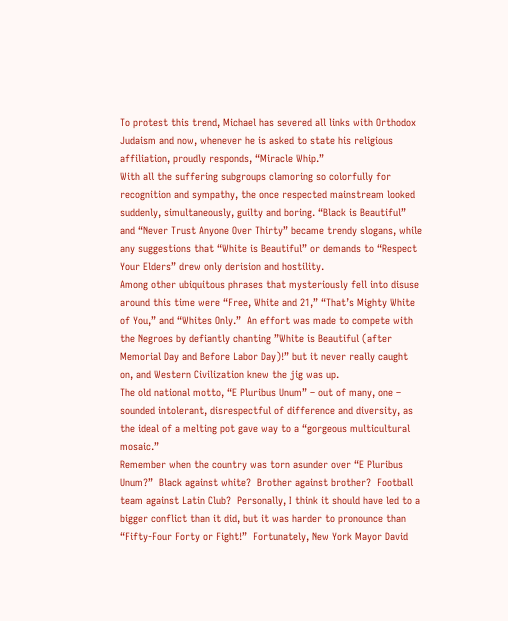To protest this trend, Michael has severed all links with Orthodox Judaism and now, whenever he is asked to state his religious affiliation, proudly responds, “Miracle Whip.”
With all the suffering subgroups clamoring so colorfully for recognition and sympathy, the once respected mainstream looked suddenly, simultaneously, guilty and boring. “Black is Beautiful” and “Never Trust Anyone Over Thirty” became trendy slogans, while any suggestions that “White is Beautiful” or demands to “Respect Your Elders” drew only derision and hostility.
Among other ubiquitous phrases that mysteriously fell into disuse around this time were “Free, White and 21,” “That’s Mighty White of You,” and “Whites Only.”  An effort was made to compete with the Negroes by defiantly chanting ”White is Beautiful (after Memorial Day and Before Labor Day)!” but it never really caught on, and Western Civilization knew the jig was up.
The old national motto, “E Pluribus Unum” – out of many, one – sounded intolerant, disrespectful of difference and diversity, as the ideal of a melting pot gave way to a “gorgeous multicultural mosaic.”
Remember when the country was torn asunder over “E Pluribus Unum?”  Black against white?  Brother against brother?  Football team against Latin Club?  Personally, I think it should have led to a bigger conflict than it did, but it was harder to pronounce than “Fifty-Four Forty or Fight!”  Fortunately, New York Mayor David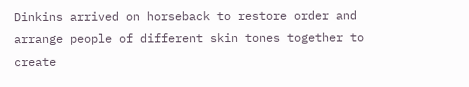Dinkins arrived on horseback to restore order and arrange people of different skin tones together to create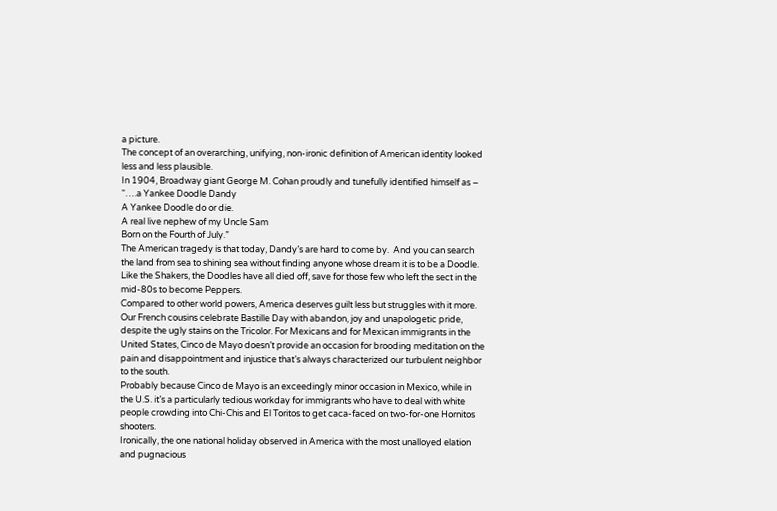a picture.
The concept of an overarching, unifying, non-ironic definition of American identity looked less and less plausible.
In 1904, Broadway giant George M. Cohan proudly and tunefully identified himself as –
“….a Yankee Doodle Dandy
A Yankee Doodle do or die.
A real live nephew of my Uncle Sam
Born on the Fourth of July.”
The American tragedy is that today, Dandy’s are hard to come by.  And you can search the land from sea to shining sea without finding anyone whose dream it is to be a Doodle.  Like the Shakers, the Doodles have all died off, save for those few who left the sect in the mid-80s to become Peppers.
Compared to other world powers, America deserves guilt less but struggles with it more. Our French cousins celebrate Bastille Day with abandon, joy and unapologetic pride, despite the ugly stains on the Tricolor. For Mexicans and for Mexican immigrants in the United States, Cinco de Mayo doesn’t provide an occasion for brooding meditation on the pain and disappointment and injustice that’s always characterized our turbulent neighbor to the south.
Probably because Cinco de Mayo is an exceedingly minor occasion in Mexico, while in the U.S. it’s a particularly tedious workday for immigrants who have to deal with white people crowding into Chi-Chis and El Toritos to get caca-faced on two-for-one Hornitos shooters.
Ironically, the one national holiday observed in America with the most unalloyed elation and pugnacious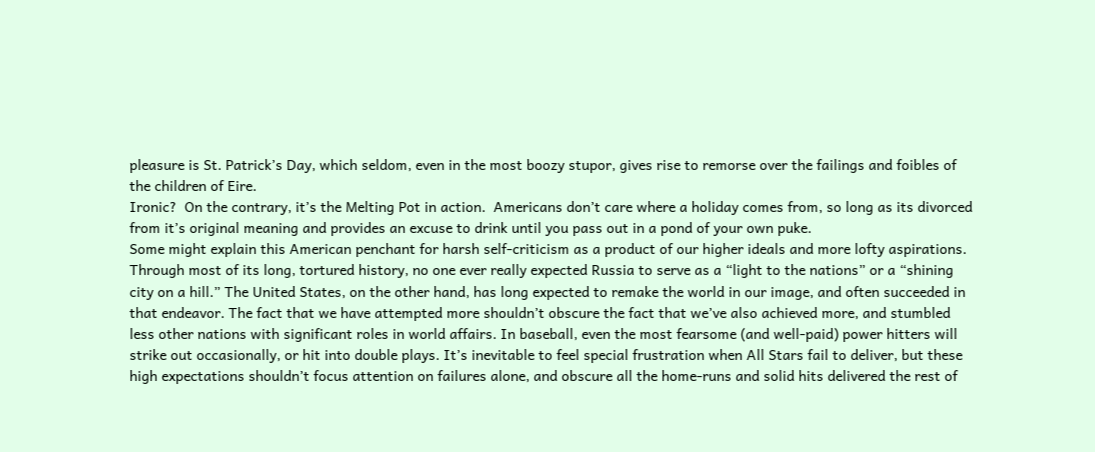pleasure is St. Patrick’s Day, which seldom, even in the most boozy stupor, gives rise to remorse over the failings and foibles of the children of Eire.
Ironic?  On the contrary, it’s the Melting Pot in action.  Americans don’t care where a holiday comes from, so long as its divorced from it’s original meaning and provides an excuse to drink until you pass out in a pond of your own puke.
Some might explain this American penchant for harsh self-criticism as a product of our higher ideals and more lofty aspirations. Through most of its long, tortured history, no one ever really expected Russia to serve as a “light to the nations” or a “shining city on a hill.” The United States, on the other hand, has long expected to remake the world in our image, and often succeeded in that endeavor. The fact that we have attempted more shouldn’t obscure the fact that we’ve also achieved more, and stumbled less other nations with significant roles in world affairs. In baseball, even the most fearsome (and well-paid) power hitters will strike out occasionally, or hit into double plays. It’s inevitable to feel special frustration when All Stars fail to deliver, but these high expectations shouldn’t focus attention on failures alone, and obscure all the home-runs and solid hits delivered the rest of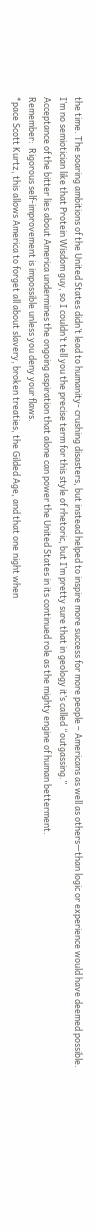the time. The soaring ambitions of the United States didn’t lead to humanity- crushing disasters, but instead helped to inspire more success for more people – Americans as well as others—than logic or experience would have deemed possible.
I’m no semiotician like that Protein Wisdom guy, so I couldn’t tell you the precise term for this style of rhetoric, but I’m pretty sure that in geology it’s called “outgassing.”
Acceptance of the bitter lies about America undermines the ongoing aspiration that alone can power the United States in its continued role as the mighty engine of human betterment.
Remember:  Rigorous self-improvement is impossible unless you deny your flaws.
*pace Scott Kurtz, this allows America to forget all about slavery, broken treaties, the Gilded Age, and that one night when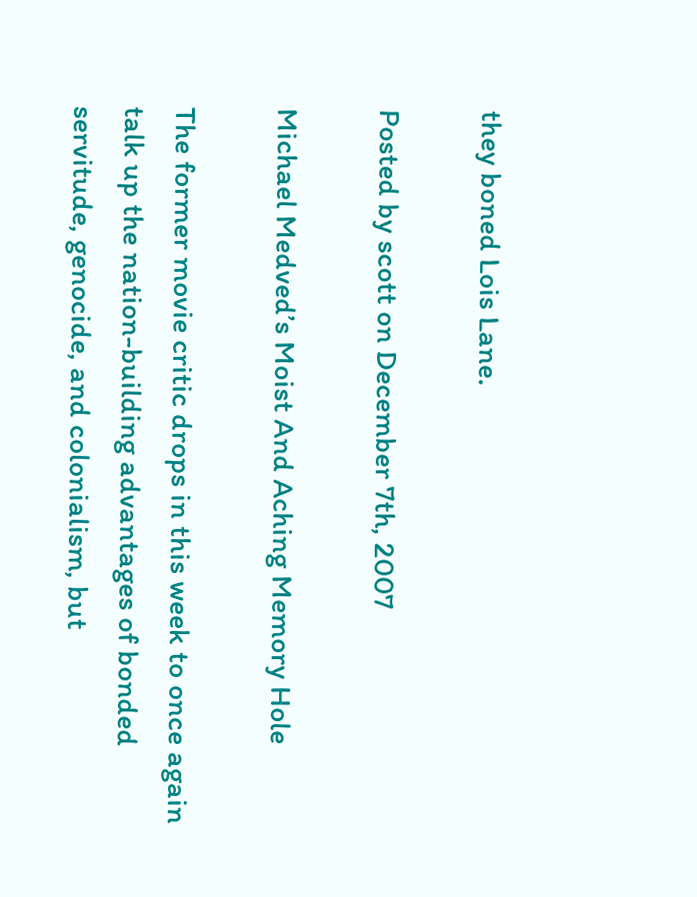they boned Lois Lane.

Posted by scott on December 7th, 2007

Michael Medved’s Moist And Aching Memory Hole

The former movie critic drops in this week to once again talk up the nation-building advantages of bonded servitude, genocide, and colonialism, but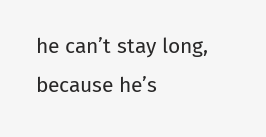he can’t stay long, because he’s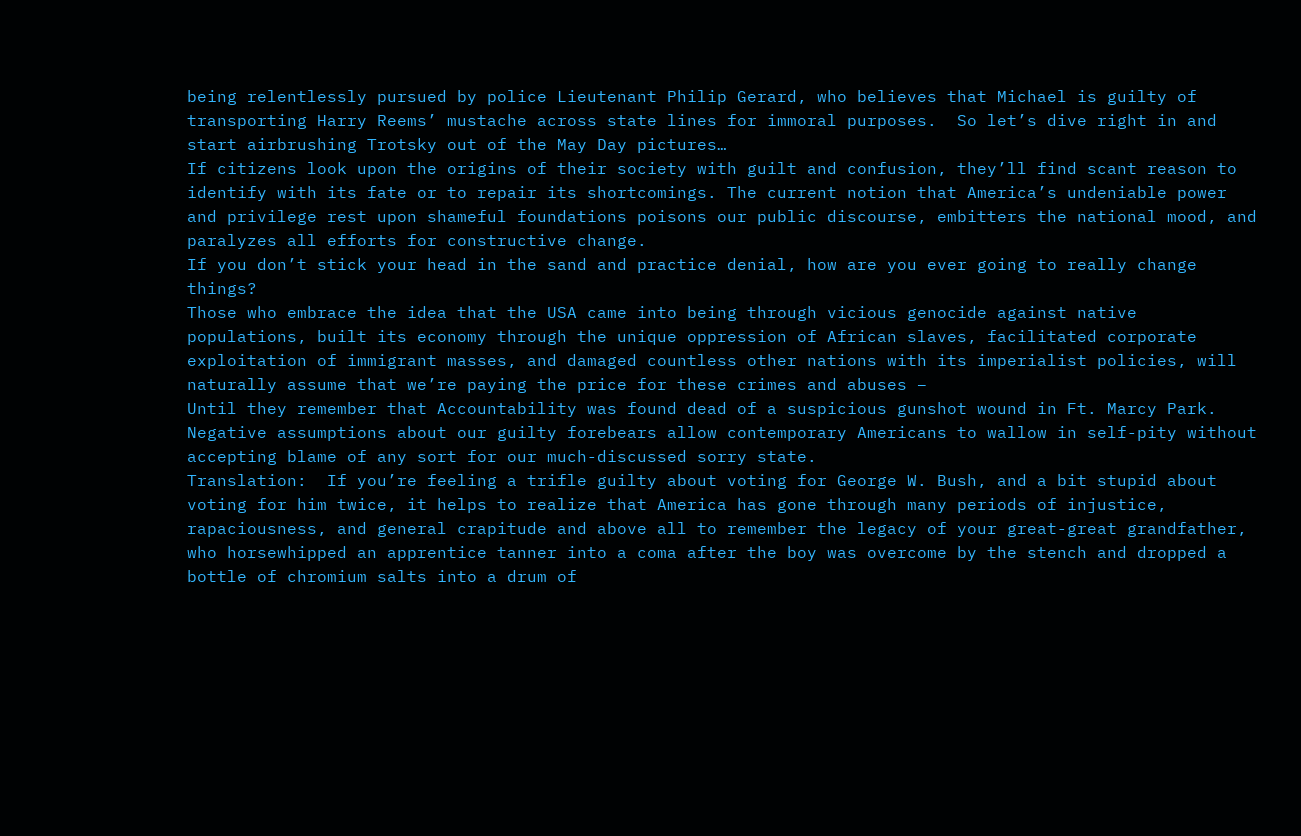being relentlessly pursued by police Lieutenant Philip Gerard, who believes that Michael is guilty of transporting Harry Reems’ mustache across state lines for immoral purposes.  So let’s dive right in and start airbrushing Trotsky out of the May Day pictures…
If citizens look upon the origins of their society with guilt and confusion, they’ll find scant reason to identify with its fate or to repair its shortcomings. The current notion that America’s undeniable power and privilege rest upon shameful foundations poisons our public discourse, embitters the national mood, and paralyzes all efforts for constructive change.
If you don’t stick your head in the sand and practice denial, how are you ever going to really change things?
Those who embrace the idea that the USA came into being through vicious genocide against native populations, built its economy through the unique oppression of African slaves, facilitated corporate exploitation of immigrant masses, and damaged countless other nations with its imperialist policies, will naturally assume that we’re paying the price for these crimes and abuses –
Until they remember that Accountability was found dead of a suspicious gunshot wound in Ft. Marcy Park.
Negative assumptions about our guilty forebears allow contemporary Americans to wallow in self-pity without accepting blame of any sort for our much-discussed sorry state.
Translation:  If you’re feeling a trifle guilty about voting for George W. Bush, and a bit stupid about voting for him twice, it helps to realize that America has gone through many periods of injustice, rapaciousness, and general crapitude and above all to remember the legacy of your great-great grandfather, who horsewhipped an apprentice tanner into a coma after the boy was overcome by the stench and dropped a bottle of chromium salts into a drum of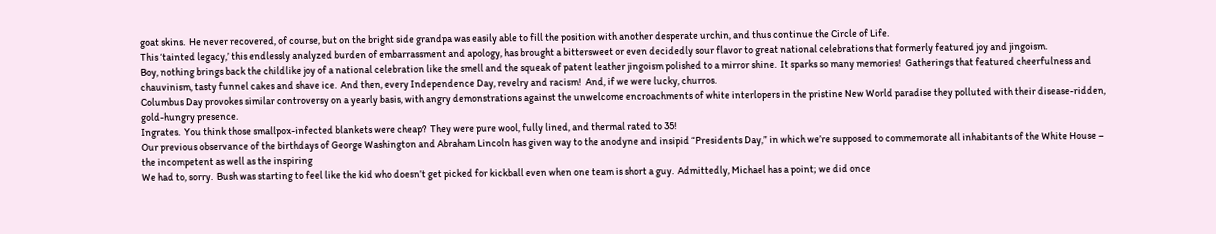goat skins.  He never recovered, of course, but on the bright side grandpa was easily able to fill the position with another desperate urchin, and thus continue the Circle of Life.
This ‘tainted legacy,’ this endlessly analyzed burden of embarrassment and apology, has brought a bittersweet or even decidedly sour flavor to great national celebrations that formerly featured joy and jingoism.
Boy, nothing brings back the childlike joy of a national celebration like the smell and the squeak of patent leather jingoism polished to a mirror shine.  It sparks so many memories!  Gatherings that featured cheerfulness and chauvinism, tasty funnel cakes and shave ice.  And then, every Independence Day, revelry and racism!  And, if we were lucky, churros.
Columbus Day provokes similar controversy on a yearly basis, with angry demonstrations against the unwelcome encroachments of white interlopers in the pristine New World paradise they polluted with their disease-ridden, gold-hungry presence.
Ingrates.  You think those smallpox-infected blankets were cheap?  They were pure wool, fully lined, and thermal rated to 35!
Our previous observance of the birthdays of George Washington and Abraham Lincoln has given way to the anodyne and insipid “Presidents Day,” in which we’re supposed to commemorate all inhabitants of the White House – the incompetent as well as the inspiring
We had to, sorry.  Bush was starting to feel like the kid who doesn’t get picked for kickball even when one team is short a guy.  Admittedly, Michael has a point; we did once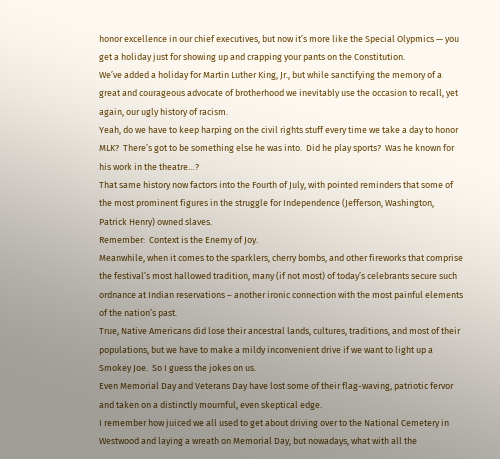honor excellence in our chief executives, but now it’s more like the Special Olypmics — you get a holiday just for showing up and crapping your pants on the Constitution.
We’ve added a holiday for Martin Luther King, Jr., but while sanctifying the memory of a great and courageous advocate of brotherhood we inevitably use the occasion to recall, yet again, our ugly history of racism.
Yeah, do we have to keep harping on the civil rights stuff every time we take a day to honor MLK?  There’s got to be something else he was into.  Did he play sports?  Was he known for his work in the theatre…?
That same history now factors into the Fourth of July, with pointed reminders that some of the most prominent figures in the struggle for Independence (Jefferson, Washington, Patrick Henry) owned slaves.
Remember:  Context is the Enemy of Joy.
Meanwhile, when it comes to the sparklers, cherry bombs, and other fireworks that comprise the festival’s most hallowed tradition, many (if not most) of today’s celebrants secure such ordnance at Indian reservations – another ironic connection with the most painful elements of the nation’s past.
True, Native Americans did lose their ancestral lands, cultures, traditions, and most of their populations, but we have to make a mildy inconvenient drive if we want to light up a Smokey Joe.  So I guess the jokes on us.
Even Memorial Day and Veterans Day have lost some of their flag-waving, patriotic fervor and taken on a distinctly mournful, even skeptical edge.
I remember how juiced we all used to get about driving over to the National Cemetery in Westwood and laying a wreath on Memorial Day, but nowadays, what with all the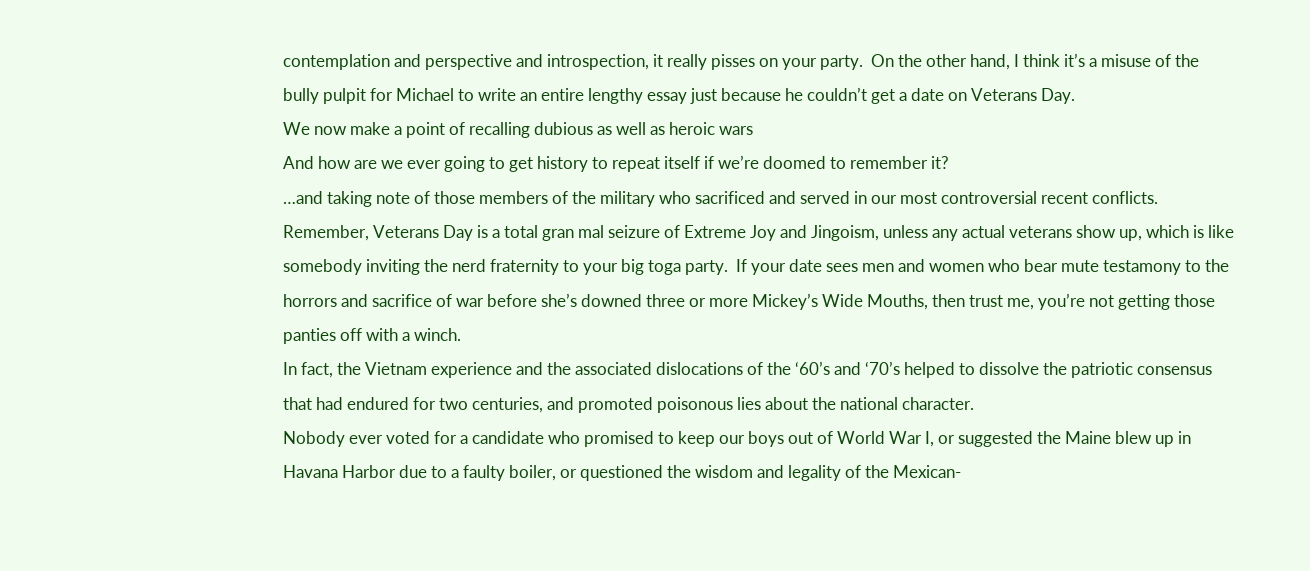contemplation and perspective and introspection, it really pisses on your party.  On the other hand, I think it’s a misuse of the bully pulpit for Michael to write an entire lengthy essay just because he couldn’t get a date on Veterans Day.
We now make a point of recalling dubious as well as heroic wars
And how are we ever going to get history to repeat itself if we’re doomed to remember it?
…and taking note of those members of the military who sacrificed and served in our most controversial recent conflicts.
Remember, Veterans Day is a total gran mal seizure of Extreme Joy and Jingoism, unless any actual veterans show up, which is like somebody inviting the nerd fraternity to your big toga party.  If your date sees men and women who bear mute testamony to the horrors and sacrifice of war before she’s downed three or more Mickey’s Wide Mouths, then trust me, you’re not getting those panties off with a winch.
In fact, the Vietnam experience and the associated dislocations of the ‘60’s and ‘70’s helped to dissolve the patriotic consensus that had endured for two centuries, and promoted poisonous lies about the national character.
Nobody ever voted for a candidate who promised to keep our boys out of World War I, or suggested the Maine blew up in Havana Harbor due to a faulty boiler, or questioned the wisdom and legality of the Mexican-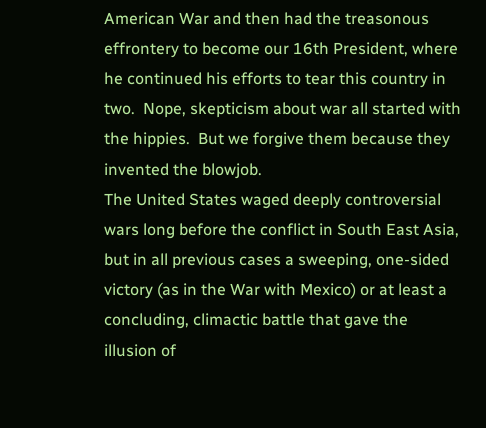American War and then had the treasonous effrontery to become our 16th President, where he continued his efforts to tear this country in two.  Nope, skepticism about war all started with the hippies.  But we forgive them because they invented the blowjob.
The United States waged deeply controversial wars long before the conflict in South East Asia, but in all previous cases a sweeping, one-sided victory (as in the War with Mexico) or at least a concluding, climactic battle that gave the illusion of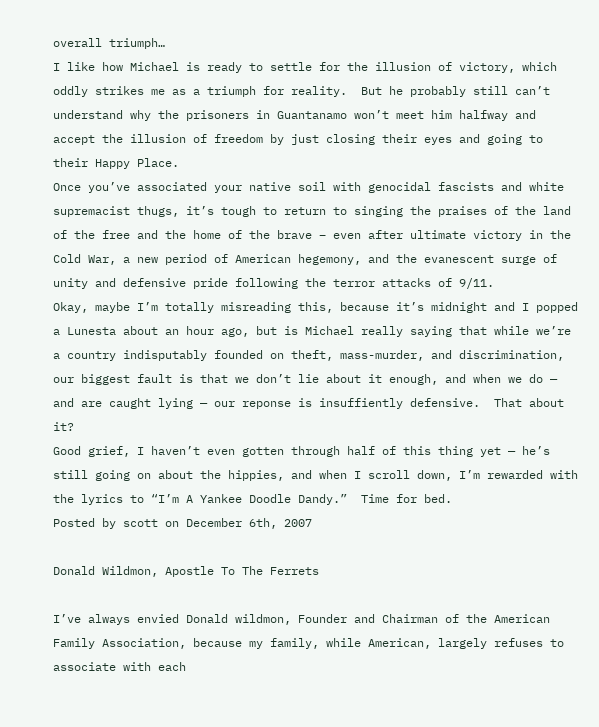overall triumph…
I like how Michael is ready to settle for the illusion of victory, which oddly strikes me as a triumph for reality.  But he probably still can’t understand why the prisoners in Guantanamo won’t meet him halfway and accept the illusion of freedom by just closing their eyes and going to their Happy Place.
Once you’ve associated your native soil with genocidal fascists and white supremacist thugs, it’s tough to return to singing the praises of the land of the free and the home of the brave – even after ultimate victory in the Cold War, a new period of American hegemony, and the evanescent surge of unity and defensive pride following the terror attacks of 9/11.
Okay, maybe I’m totally misreading this, because it’s midnight and I popped a Lunesta about an hour ago, but is Michael really saying that while we’re a country indisputably founded on theft, mass-murder, and discrimination, our biggest fault is that we don’t lie about it enough, and when we do — and are caught lying — our reponse is insuffiently defensive.  That about it?
Good grief, I haven’t even gotten through half of this thing yet — he’s still going on about the hippies, and when I scroll down, I’m rewarded with the lyrics to “I’m A Yankee Doodle Dandy.”  Time for bed.
Posted by scott on December 6th, 2007

Donald Wildmon, Apostle To The Ferrets

I’ve always envied Donald wildmon, Founder and Chairman of the American Family Association, because my family, while American, largely refuses to associate with each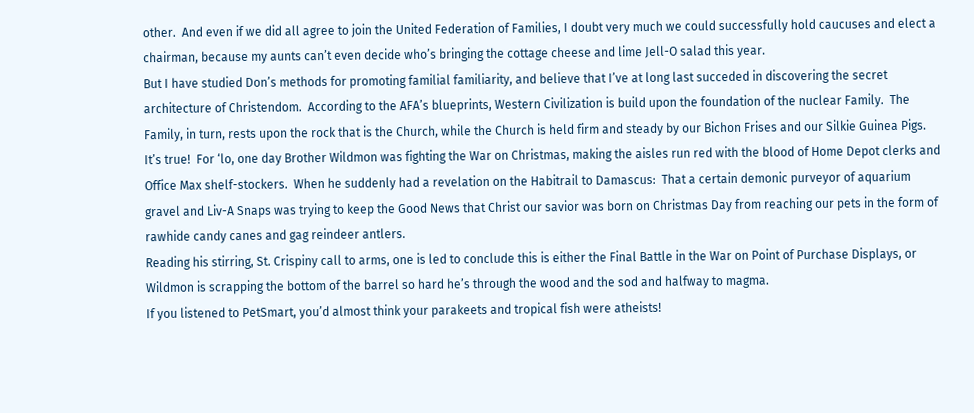other.  And even if we did all agree to join the United Federation of Families, I doubt very much we could successfully hold caucuses and elect a chairman, because my aunts can’t even decide who’s bringing the cottage cheese and lime Jell-O salad this year.
But I have studied Don’s methods for promoting familial familiarity, and believe that I’ve at long last succeded in discovering the secret architecture of Christendom.  According to the AFA’s blueprints, Western Civilization is build upon the foundation of the nuclear Family.  The Family, in turn, rests upon the rock that is the Church, while the Church is held firm and steady by our Bichon Frises and our Silkie Guinea Pigs.  It’s true!  For ‘lo, one day Brother Wildmon was fighting the War on Christmas, making the aisles run red with the blood of Home Depot clerks and Office Max shelf-stockers.  When he suddenly had a revelation on the Habitrail to Damascus:  That a certain demonic purveyor of aquarium gravel and Liv-A Snaps was trying to keep the Good News that Christ our savior was born on Christmas Day from reaching our pets in the form of rawhide candy canes and gag reindeer antlers.
Reading his stirring, St. Crispiny call to arms, one is led to conclude this is either the Final Battle in the War on Point of Purchase Displays, or Wildmon is scrapping the bottom of the barrel so hard he’s through the wood and the sod and halfway to magma.
If you listened to PetSmart, you’d almost think your parakeets and tropical fish were atheists!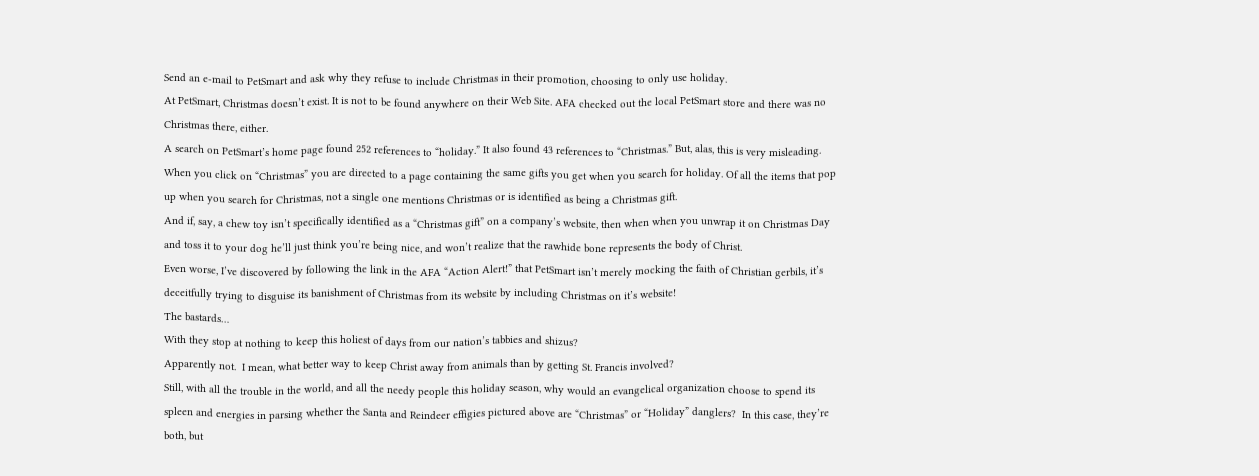Send an e-mail to PetSmart and ask why they refuse to include Christmas in their promotion, choosing to only use holiday.
At PetSmart, Christmas doesn’t exist. It is not to be found anywhere on their Web Site. AFA checked out the local PetSmart store and there was no Christmas there, either.
A search on PetSmart’s home page found 252 references to “holiday.” It also found 43 references to “Christmas.” But, alas, this is very misleading. When you click on “Christmas” you are directed to a page containing the same gifts you get when you search for holiday. Of all the items that pop up when you search for Christmas, not a single one mentions Christmas or is identified as being a Christmas gift.
And if, say, a chew toy isn’t specifically identified as a “Christmas gift” on a company’s website, then when when you unwrap it on Christmas Day and toss it to your dog he’ll just think you’re being nice, and won’t realize that the rawhide bone represents the body of Christ.
Even worse, I’ve discovered by following the link in the AFA “Action Alert!” that PetSmart isn’t merely mocking the faith of Christian gerbils, it’s deceitfully trying to disguise its banishment of Christmas from its website by including Christmas on it’s website!
The bastards…
With they stop at nothing to keep this holiest of days from our nation’s tabbies and shizus?
Apparently not.  I mean, what better way to keep Christ away from animals than by getting St. Francis involved?
Still, with all the trouble in the world, and all the needy people this holiday season, why would an evangelical organization choose to spend its spleen and energies in parsing whether the Santa and Reindeer effigies pictured above are “Christmas” or “Holiday” danglers?  In this case, they’re both, but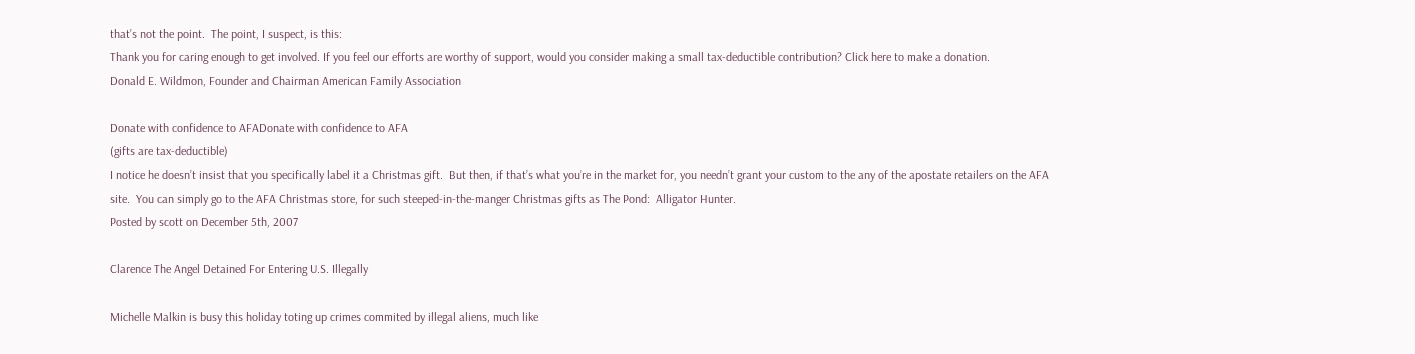that’s not the point.  The point, I suspect, is this:
Thank you for caring enough to get involved. If you feel our efforts are worthy of support, would you consider making a small tax-deductible contribution? Click here to make a donation.
Donald E. Wildmon, Founder and Chairman American Family Association

Donate with confidence to AFADonate with confidence to AFA
(gifts are tax-deductible)
I notice he doesn’t insist that you specifically label it a Christmas gift.  But then, if that’s what you’re in the market for, you needn’t grant your custom to the any of the apostate retailers on the AFA site.  You can simply go to the AFA Christmas store, for such steeped-in-the-manger Christmas gifts as The Pond:  Alligator Hunter.
Posted by scott on December 5th, 2007

Clarence The Angel Detained For Entering U.S. Illegally

Michelle Malkin is busy this holiday toting up crimes commited by illegal aliens, much like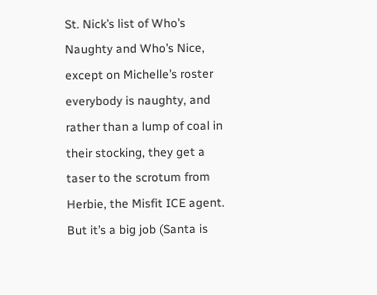St. Nick’s list of Who’s Naughty and Who’s Nice, except on Michelle’s roster everybody is naughty, and rather than a lump of coal in their stocking, they get a taser to the scrotum from Herbie, the Misfit ICE agent.
But it’s a big job (Santa is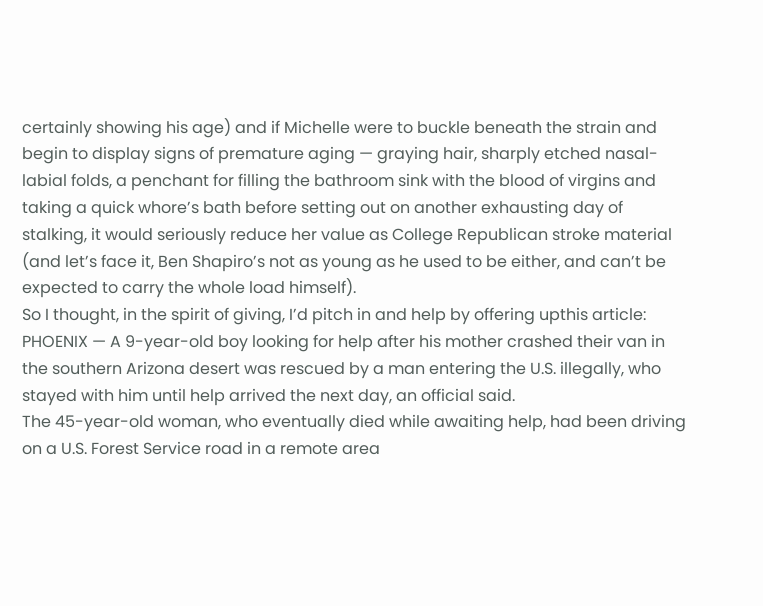certainly showing his age) and if Michelle were to buckle beneath the strain and begin to display signs of premature aging — graying hair, sharply etched nasal-labial folds, a penchant for filling the bathroom sink with the blood of virgins and taking a quick whore’s bath before setting out on another exhausting day of stalking, it would seriously reduce her value as College Republican stroke material (and let’s face it, Ben Shapiro’s not as young as he used to be either, and can’t be expected to carry the whole load himself).
So I thought, in the spirit of giving, I’d pitch in and help by offering upthis article:
PHOENIX — A 9-year-old boy looking for help after his mother crashed their van in the southern Arizona desert was rescued by a man entering the U.S. illegally, who stayed with him until help arrived the next day, an official said.
The 45-year-old woman, who eventually died while awaiting help, had been driving on a U.S. Forest Service road in a remote area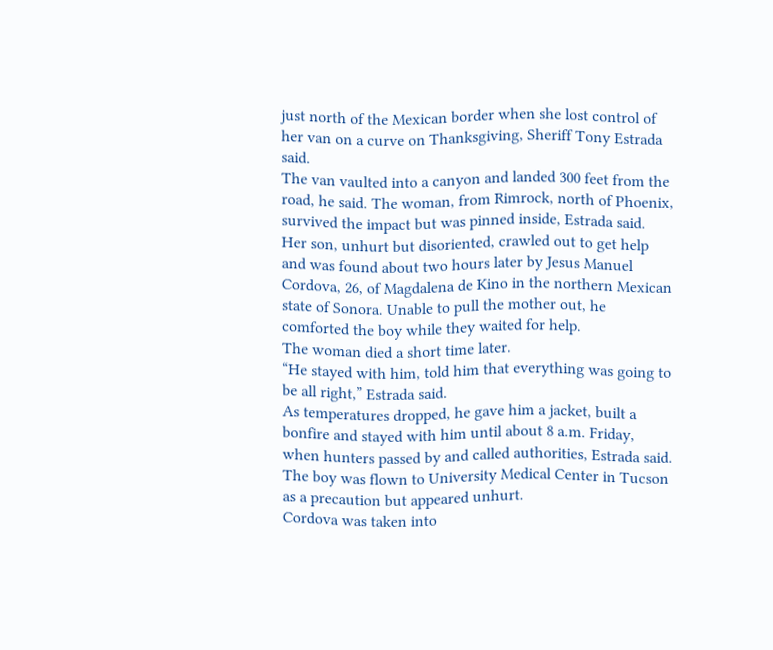just north of the Mexican border when she lost control of her van on a curve on Thanksgiving, Sheriff Tony Estrada said.
The van vaulted into a canyon and landed 300 feet from the road, he said. The woman, from Rimrock, north of Phoenix, survived the impact but was pinned inside, Estrada said.
Her son, unhurt but disoriented, crawled out to get help and was found about two hours later by Jesus Manuel Cordova, 26, of Magdalena de Kino in the northern Mexican state of Sonora. Unable to pull the mother out, he comforted the boy while they waited for help.
The woman died a short time later.
“He stayed with him, told him that everything was going to be all right,” Estrada said.
As temperatures dropped, he gave him a jacket, built a bonfire and stayed with him until about 8 a.m. Friday, when hunters passed by and called authorities, Estrada said. The boy was flown to University Medical Center in Tucson as a precaution but appeared unhurt.
Cordova was taken into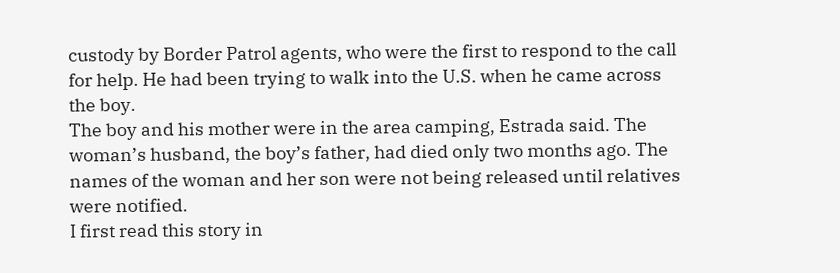custody by Border Patrol agents, who were the first to respond to the call for help. He had been trying to walk into the U.S. when he came across the boy.
The boy and his mother were in the area camping, Estrada said. The woman’s husband, the boy’s father, had died only two months ago. The names of the woman and her son were not being released until relatives were notified.
I first read this story in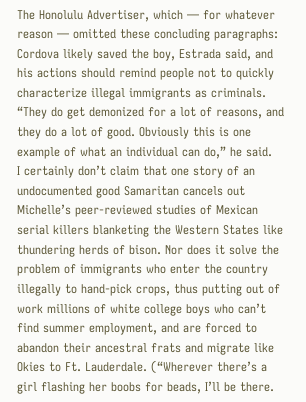The Honolulu Advertiser, which — for whatever reason — omitted these concluding paragraphs:
Cordova likely saved the boy, Estrada said, and his actions should remind people not to quickly characterize illegal immigrants as criminals.
“They do get demonized for a lot of reasons, and they do a lot of good. Obviously this is one example of what an individual can do,” he said.
I certainly don’t claim that one story of an undocumented good Samaritan cancels out Michelle’s peer-reviewed studies of Mexican serial killers blanketing the Western States like thundering herds of bison. Nor does it solve the problem of immigrants who enter the country illegally to hand-pick crops, thus putting out of work millions of white college boys who can’t find summer employment, and are forced to abandon their ancestral frats and migrate like Okies to Ft. Lauderdale. (“Wherever there’s a girl flashing her boobs for beads, I’ll be there.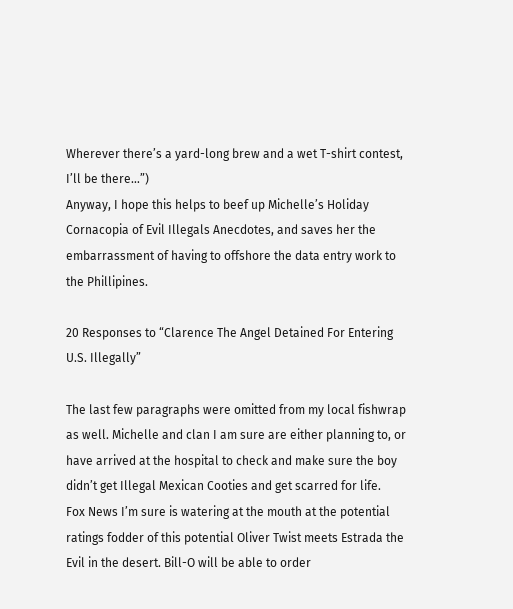Wherever there’s a yard-long brew and a wet T-shirt contest, I’ll be there…”)
Anyway, I hope this helps to beef up Michelle’s Holiday Cornacopia of Evil Illegals Anecdotes, and saves her the embarrassment of having to offshore the data entry work to the Phillipines.

20 Responses to “Clarence The Angel Detained For Entering U.S. Illegally”

The last few paragraphs were omitted from my local fishwrap as well. Michelle and clan I am sure are either planning to, or have arrived at the hospital to check and make sure the boy didn’t get Illegal Mexican Cooties and get scarred for life.
Fox News I’m sure is watering at the mouth at the potential ratings fodder of this potential Oliver Twist meets Estrada the Evil in the desert. Bill-O will be able to order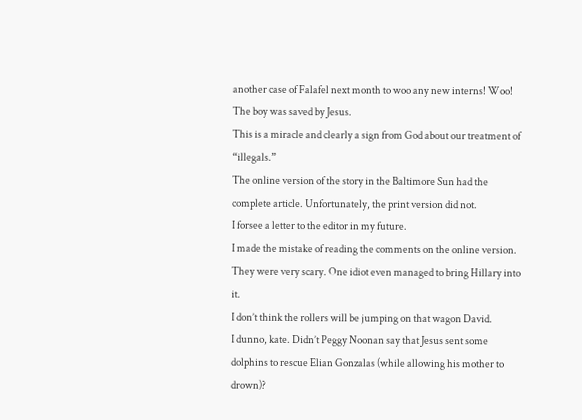another case of Falafel next month to woo any new interns! Woo!
The boy was saved by Jesus.
This is a miracle and clearly a sign from God about our treatment of “illegals.”
The online version of the story in the Baltimore Sun had the complete article. Unfortunately, the print version did not.
I forsee a letter to the editor in my future.
I made the mistake of reading the comments on the online version. They were very scary. One idiot even managed to bring Hillary into it.
I don’t think the rollers will be jumping on that wagon David.
I dunno, kate. Didn’t Peggy Noonan say that Jesus sent some dolphins to rescue Elian Gonzalas (while allowing his mother to drown)?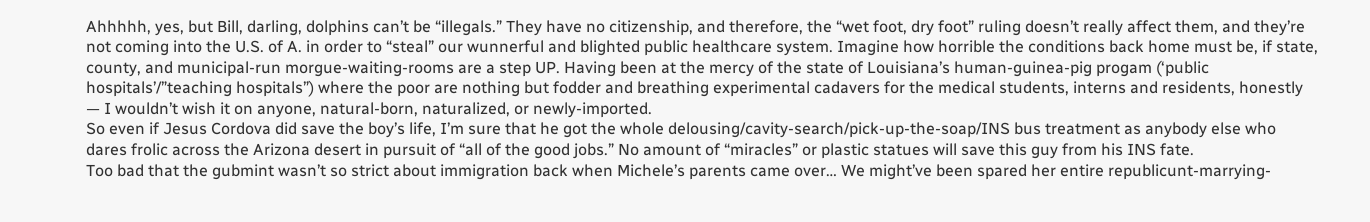Ahhhhh, yes, but Bill, darling, dolphins can’t be “illegals.” They have no citizenship, and therefore, the “wet foot, dry foot” ruling doesn’t really affect them, and they’re not coming into the U.S. of A. in order to “steal” our wunnerful and blighted public healthcare system. Imagine how horrible the conditions back home must be, if state, county, and municipal-run morgue-waiting-rooms are a step UP. Having been at the mercy of the state of Louisiana’s human-guinea-pig progam (‘public hospitals’/”teaching hospitals”) where the poor are nothing but fodder and breathing experimental cadavers for the medical students, interns and residents, honestly — I wouldn’t wish it on anyone, natural-born, naturalized, or newly-imported.
So even if Jesus Cordova did save the boy’s life, I’m sure that he got the whole delousing/cavity-search/pick-up-the-soap/INS bus treatment as anybody else who dares frolic across the Arizona desert in pursuit of “all of the good jobs.” No amount of “miracles” or plastic statues will save this guy from his INS fate.
Too bad that the gubmint wasn’t so strict about immigration back when Michele’s parents came over… We might’ve been spared her entire republicunt-marrying-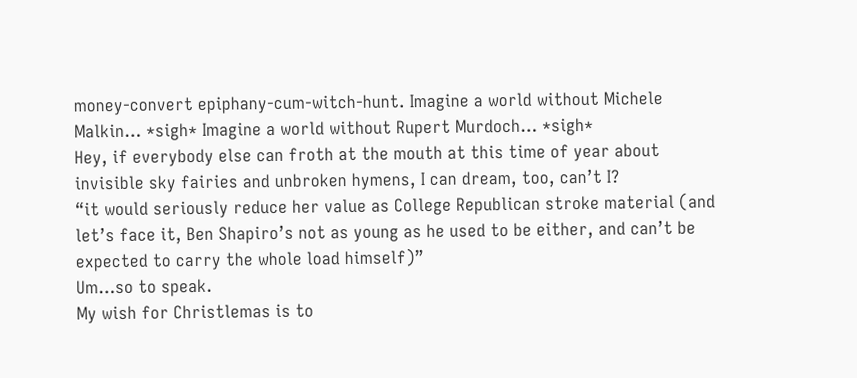money-convert epiphany-cum-witch-hunt. Imagine a world without Michele Malkin… *sigh* Imagine a world without Rupert Murdoch… *sigh*
Hey, if everybody else can froth at the mouth at this time of year about invisible sky fairies and unbroken hymens, I can dream, too, can’t I?
“it would seriously reduce her value as College Republican stroke material (and let’s face it, Ben Shapiro’s not as young as he used to be either, and can’t be expected to carry the whole load himself)”
Um…so to speak.
My wish for Christlemas is to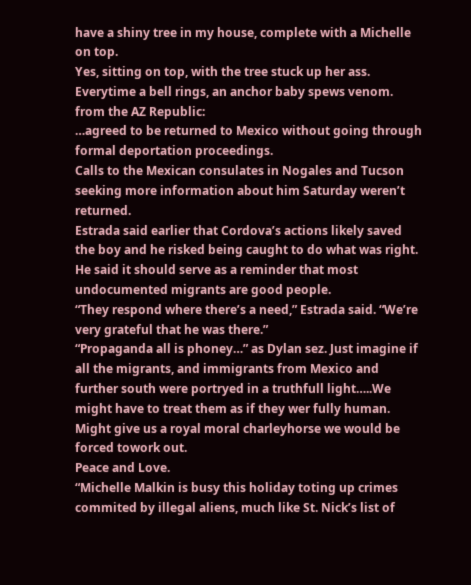have a shiny tree in my house, complete with a Michelle on top.
Yes, sitting on top, with the tree stuck up her ass.
Everytime a bell rings, an anchor baby spews venom.
from the AZ Republic:
…agreed to be returned to Mexico without going through formal deportation proceedings.
Calls to the Mexican consulates in Nogales and Tucson seeking more information about him Saturday weren’t returned.
Estrada said earlier that Cordova’s actions likely saved the boy and he risked being caught to do what was right. He said it should serve as a reminder that most undocumented migrants are good people.
“They respond where there’s a need,” Estrada said. “We’re very grateful that he was there.”
“Propaganda all is phoney…” as Dylan sez. Just imagine if all the migrants, and immigrants from Mexico and further south were portryed in a truthfull light…..We might have to treat them as if they wer fully human. Might give us a royal moral charleyhorse we would be forced towork out.
Peace and Love.
“Michelle Malkin is busy this holiday toting up crimes commited by illegal aliens, much like St. Nick’s list of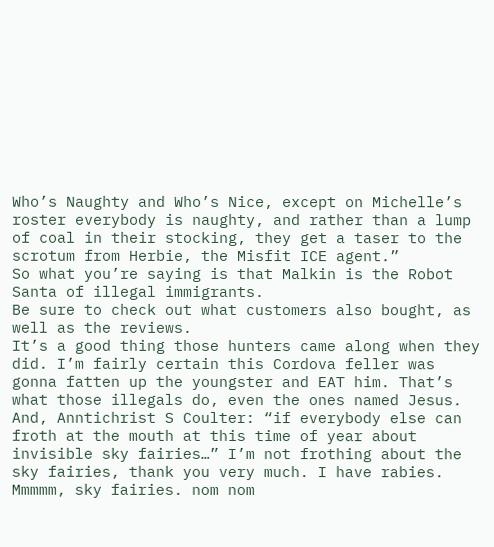Who’s Naughty and Who’s Nice, except on Michelle’s roster everybody is naughty, and rather than a lump of coal in their stocking, they get a taser to the scrotum from Herbie, the Misfit ICE agent.”
So what you’re saying is that Malkin is the Robot Santa of illegal immigrants.
Be sure to check out what customers also bought, as well as the reviews.
It’s a good thing those hunters came along when they did. I’m fairly certain this Cordova feller was gonna fatten up the youngster and EAT him. That’s what those illegals do, even the ones named Jesus.
And, Anntichrist S Coulter: “if everybody else can froth at the mouth at this time of year about invisible sky fairies…” I’m not frothing about the sky fairies, thank you very much. I have rabies. Mmmmm, sky fairies. nom nom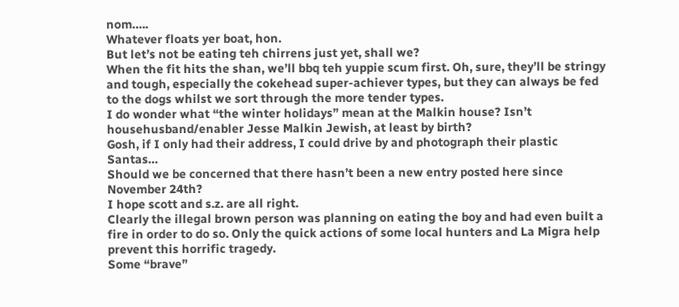nom…..
Whatever floats yer boat, hon.
But let’s not be eating teh chirrens just yet, shall we?
When the fit hits the shan, we’ll bbq teh yuppie scum first. Oh, sure, they’ll be stringy and tough, especially the cokehead super-achiever types, but they can always be fed to the dogs whilst we sort through the more tender types.
I do wonder what “the winter holidays” mean at the Malkin house? Isn’t househusband/enabler Jesse Malkin Jewish, at least by birth?
Gosh, if I only had their address, I could drive by and photograph their plastic Santas…
Should we be concerned that there hasn’t been a new entry posted here since November 24th?
I hope scott and s.z. are all right.
Clearly the illegal brown person was planning on eating the boy and had even built a fire in order to do so. Only the quick actions of some local hunters and La Migra help prevent this horrific tragedy.
Some “brave”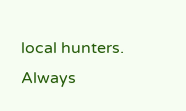local hunters. Always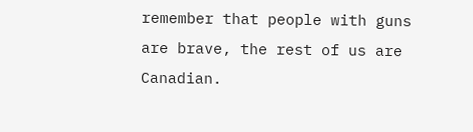remember that people with guns are brave, the rest of us are Canadian.